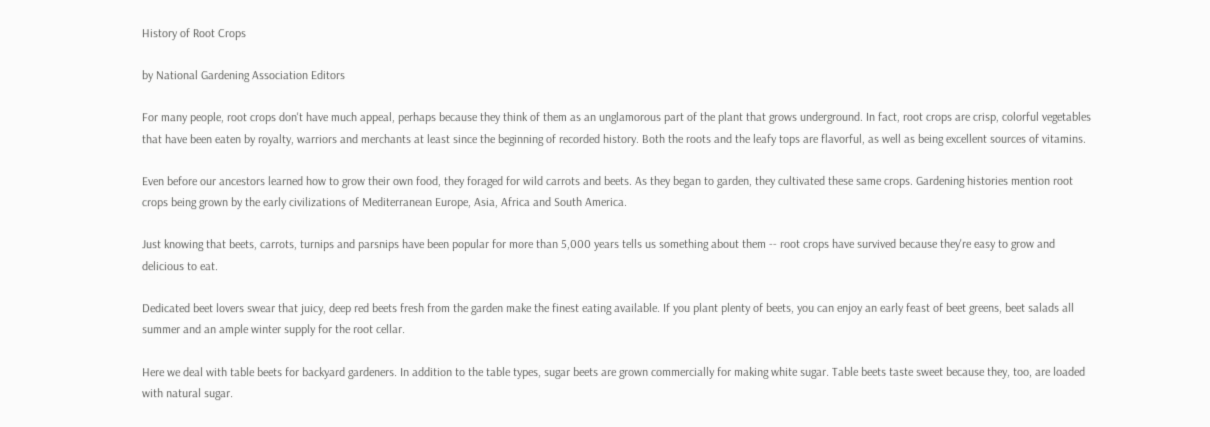History of Root Crops

by National Gardening Association Editors

For many people, root crops don't have much appeal, perhaps because they think of them as an unglamorous part of the plant that grows underground. In fact, root crops are crisp, colorful vegetables that have been eaten by royalty, warriors and merchants at least since the beginning of recorded history. Both the roots and the leafy tops are flavorful, as well as being excellent sources of vitamins.

Even before our ancestors learned how to grow their own food, they foraged for wild carrots and beets. As they began to garden, they cultivated these same crops. Gardening histories mention root crops being grown by the early civilizations of Mediterranean Europe, Asia, Africa and South America.

Just knowing that beets, carrots, turnips and parsnips have been popular for more than 5,000 years tells us something about them -- root crops have survived because they're easy to grow and delicious to eat.

Dedicated beet lovers swear that juicy, deep red beets fresh from the garden make the finest eating available. If you plant plenty of beets, you can enjoy an early feast of beet greens, beet salads all summer and an ample winter supply for the root cellar.

Here we deal with table beets for backyard gardeners. In addition to the table types, sugar beets are grown commercially for making white sugar. Table beets taste sweet because they, too, are loaded with natural sugar.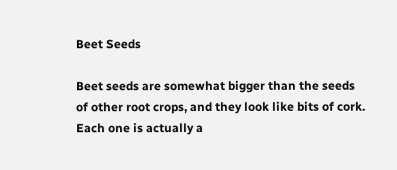Beet Seeds

Beet seeds are somewhat bigger than the seeds of other root crops, and they look like bits of cork. Each one is actually a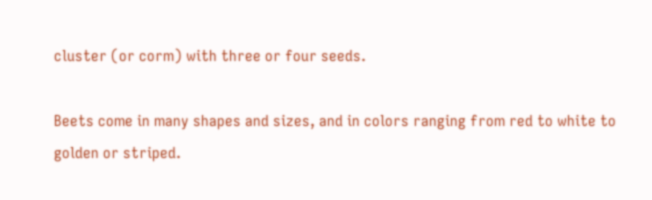cluster (or corm) with three or four seeds.

Beets come in many shapes and sizes, and in colors ranging from red to white to golden or striped.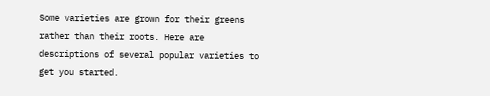Some varieties are grown for their greens rather than their roots. Here are descriptions of several popular varieties to get you started.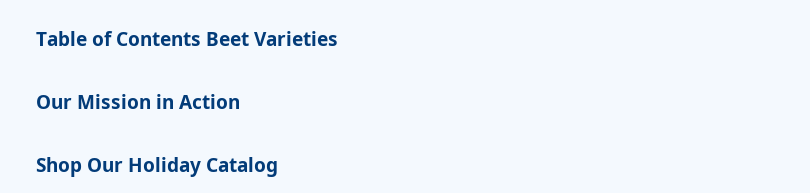Table of Contents Beet Varieties

Our Mission in Action

Shop Our Holiday Catalog